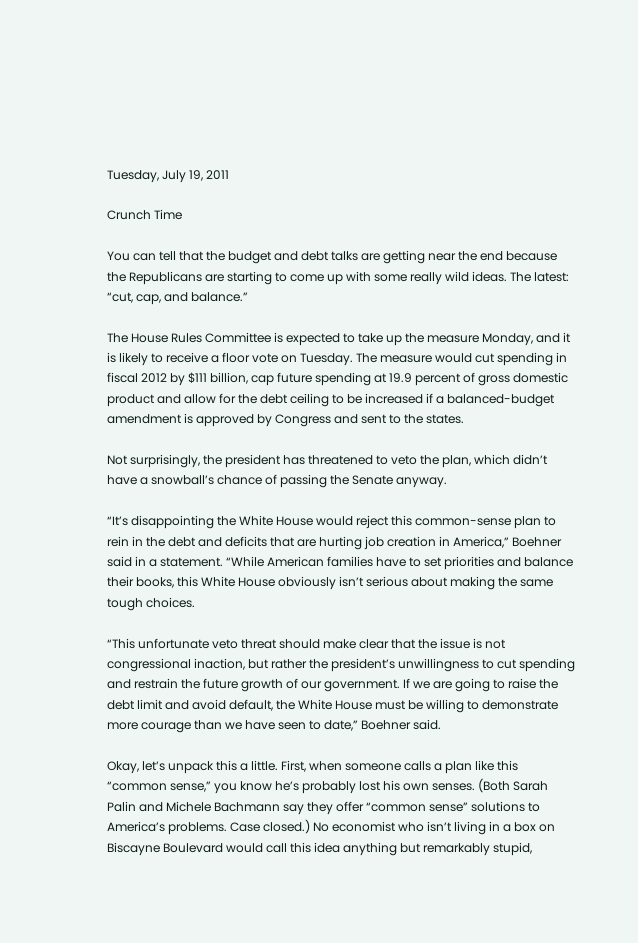Tuesday, July 19, 2011

Crunch Time

You can tell that the budget and debt talks are getting near the end because the Republicans are starting to come up with some really wild ideas. The latest: “cut, cap, and balance.”

The House Rules Committee is expected to take up the measure Monday, and it is likely to receive a floor vote on Tuesday. The measure would cut spending in fiscal 2012 by $111 billion, cap future spending at 19.9 percent of gross domestic product and allow for the debt ceiling to be increased if a balanced-budget amendment is approved by Congress and sent to the states.

Not surprisingly, the president has threatened to veto the plan, which didn’t have a snowball’s chance of passing the Senate anyway.

“It’s disappointing the White House would reject this common-sense plan to rein in the debt and deficits that are hurting job creation in America,” Boehner said in a statement. “While American families have to set priorities and balance their books, this White House obviously isn’t serious about making the same tough choices.

“This unfortunate veto threat should make clear that the issue is not congressional inaction, but rather the president’s unwillingness to cut spending and restrain the future growth of our government. If we are going to raise the debt limit and avoid default, the White House must be willing to demonstrate more courage than we have seen to date,” Boehner said.

Okay, let’s unpack this a little. First, when someone calls a plan like this “common sense,” you know he’s probably lost his own senses. (Both Sarah Palin and Michele Bachmann say they offer “common sense” solutions to America’s problems. Case closed.) No economist who isn’t living in a box on Biscayne Boulevard would call this idea anything but remarkably stupid,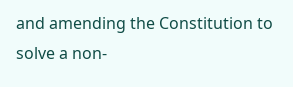and amending the Constitution to solve a non-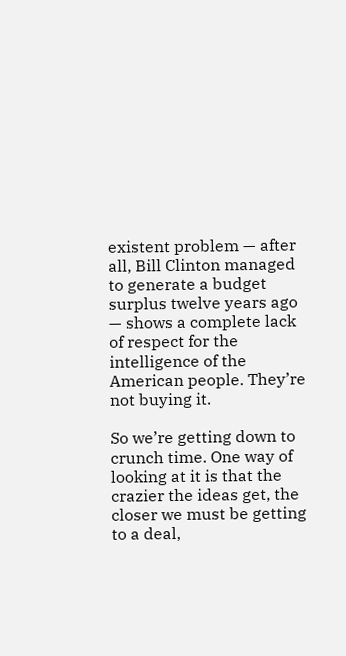existent problem — after all, Bill Clinton managed to generate a budget surplus twelve years ago — shows a complete lack of respect for the intelligence of the American people. They’re not buying it.

So we’re getting down to crunch time. One way of looking at it is that the crazier the ideas get, the closer we must be getting to a deal,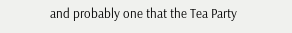and probably one that the Tea Party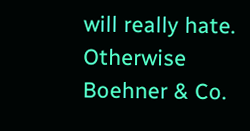will really hate. Otherwise Boehner & Co.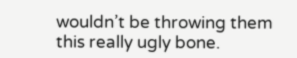wouldn’t be throwing them this really ugly bone.